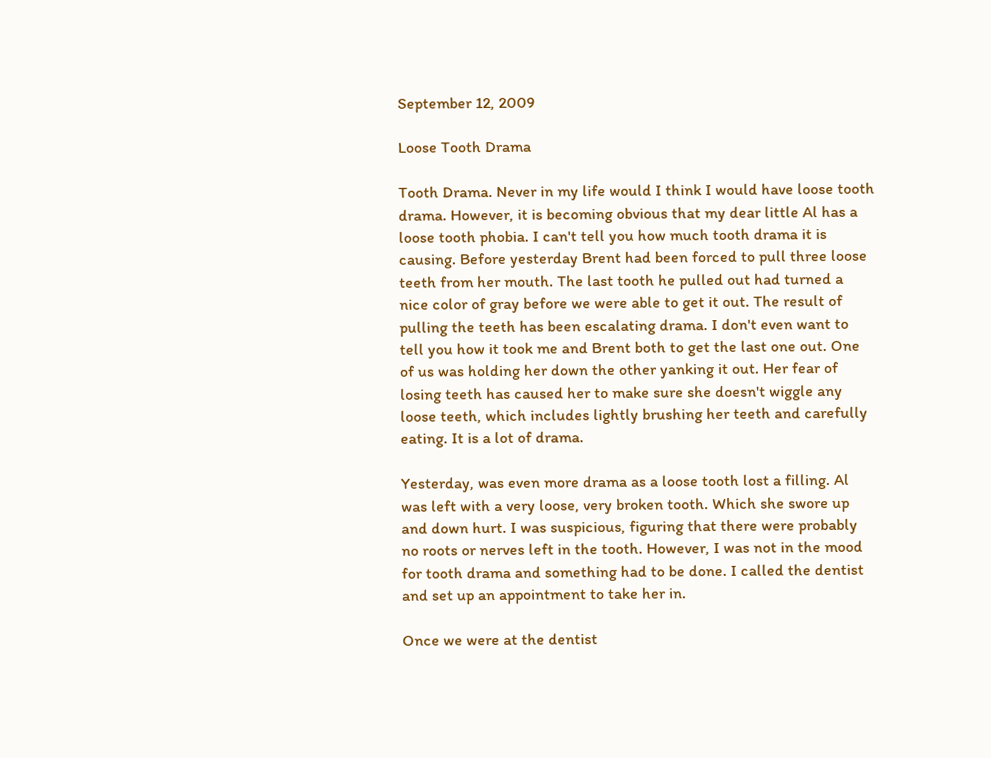September 12, 2009

Loose Tooth Drama

Tooth Drama. Never in my life would I think I would have loose tooth drama. However, it is becoming obvious that my dear little Al has a loose tooth phobia. I can't tell you how much tooth drama it is causing. Before yesterday Brent had been forced to pull three loose teeth from her mouth. The last tooth he pulled out had turned a nice color of gray before we were able to get it out. The result of pulling the teeth has been escalating drama. I don't even want to tell you how it took me and Brent both to get the last one out. One of us was holding her down the other yanking it out. Her fear of losing teeth has caused her to make sure she doesn't wiggle any loose teeth, which includes lightly brushing her teeth and carefully eating. It is a lot of drama.

Yesterday, was even more drama as a loose tooth lost a filling. Al was left with a very loose, very broken tooth. Which she swore up and down hurt. I was suspicious, figuring that there were probably no roots or nerves left in the tooth. However, I was not in the mood for tooth drama and something had to be done. I called the dentist and set up an appointment to take her in.

Once we were at the dentist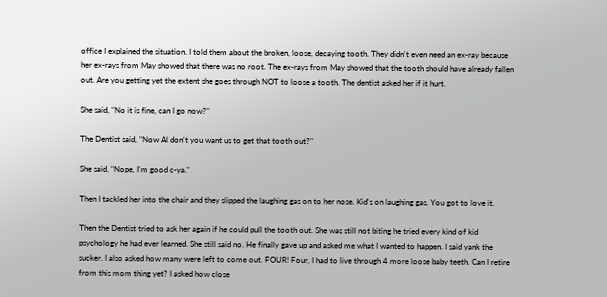office I explained the situation. I told them about the broken, loose, decaying tooth. They didn't even need an ex-ray because her ex-rays from May showed that there was no root. The ex-rays from May showed that the tooth should have already fallen out. Are you getting yet the extent she goes through NOT to loose a tooth. The dentist asked her if it hurt.

She said, "No it is fine, can I go now?"

The Dentist said, "Now Al don't you want us to get that tooth out?"

She said, "Nope, I'm good c-ya."

Then I tackled her into the chair and they slipped the laughing gas on to her nose. Kid's on laughing gas. You got to love it.

Then the Dentist tried to ask her again if he could pull the tooth out. She was still not biting he tried every kind of kid psychology he had ever learned. She still said no. He finally gave up and asked me what I wanted to happen. I said yank the sucker. I also asked how many were left to come out. FOUR! Four, I had to live through 4 more loose baby teeth. Can I retire from this mom thing yet? I asked how close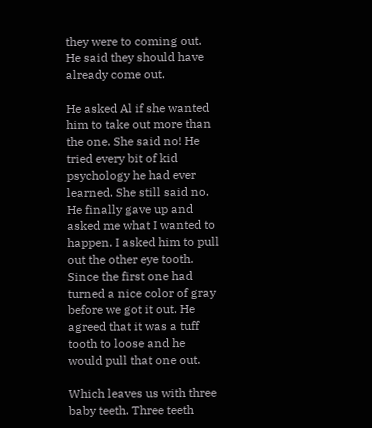they were to coming out. He said they should have already come out.

He asked Al if she wanted him to take out more than the one. She said no! He tried every bit of kid psychology he had ever learned. She still said no. He finally gave up and asked me what I wanted to happen. I asked him to pull out the other eye tooth. Since the first one had turned a nice color of gray before we got it out. He agreed that it was a tuff tooth to loose and he would pull that one out.

Which leaves us with three baby teeth. Three teeth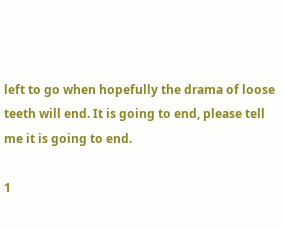left to go when hopefully the drama of loose teeth will end. It is going to end, please tell me it is going to end.

1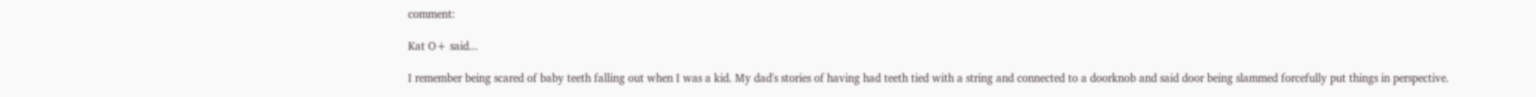comment:

Kat O+ said...

I remember being scared of baby teeth falling out when I was a kid. My dad's stories of having had teeth tied with a string and connected to a doorknob and said door being slammed forcefully put things in perspective.